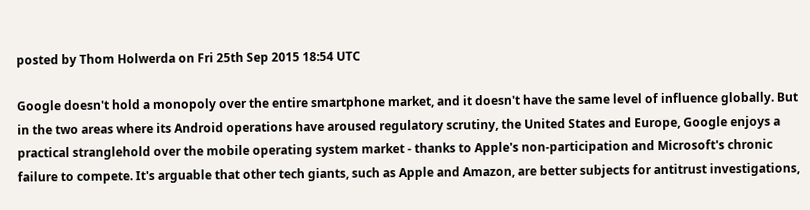posted by Thom Holwerda on Fri 25th Sep 2015 18:54 UTC

Google doesn't hold a monopoly over the entire smartphone market, and it doesn't have the same level of influence globally. But in the two areas where its Android operations have aroused regulatory scrutiny, the United States and Europe, Google enjoys a practical stranglehold over the mobile operating system market - thanks to Apple's non-participation and Microsoft's chronic failure to compete. It's arguable that other tech giants, such as Apple and Amazon, are better subjects for antitrust investigations,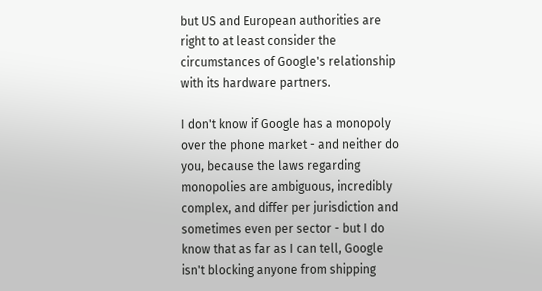but US and European authorities are right to at least consider the circumstances of Google's relationship with its hardware partners.

I don't know if Google has a monopoly over the phone market - and neither do you, because the laws regarding monopolies are ambiguous, incredibly complex, and differ per jurisdiction and sometimes even per sector - but I do know that as far as I can tell, Google isn't blocking anyone from shipping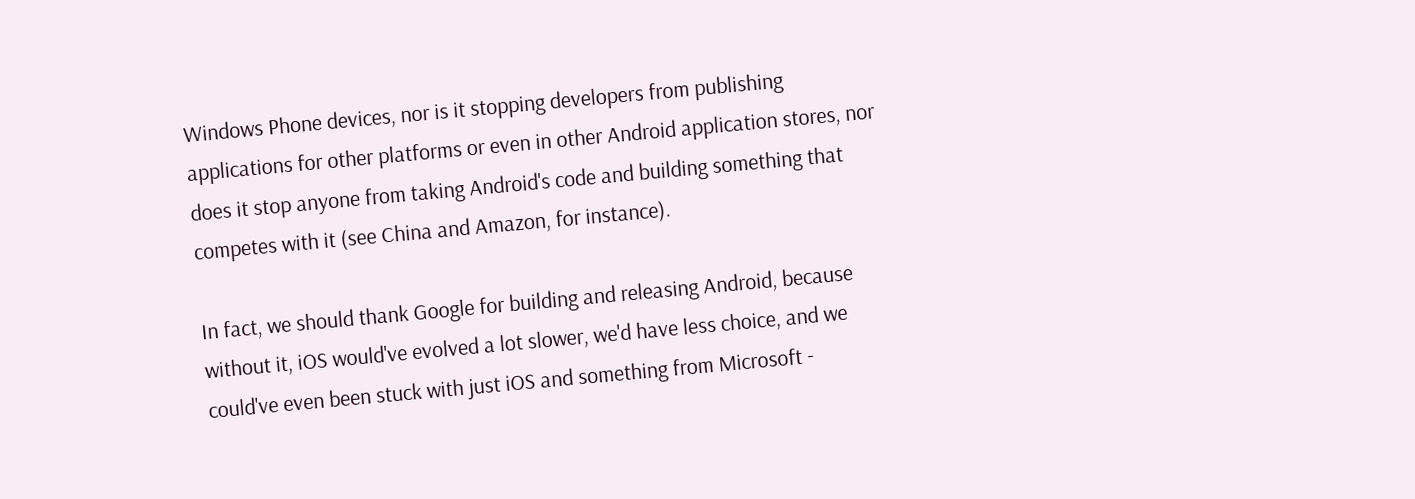Windows Phone devices, nor is it stopping developers from publishing applications for other platforms or even in other Android application stores, nor does it stop anyone from taking Android's code and building something that competes with it (see China and Amazon, for instance).

In fact, we should thank Google for building and releasing Android, because without it, iOS would've evolved a lot slower, we'd have less choice, and we could've even been stuck with just iOS and something from Microsoft -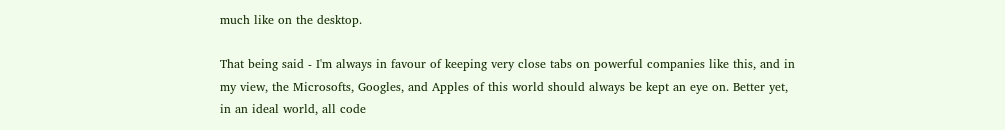much like on the desktop.

That being said - I'm always in favour of keeping very close tabs on powerful companies like this, and in my view, the Microsofts, Googles, and Apples of this world should always be kept an eye on. Better yet, in an ideal world, all code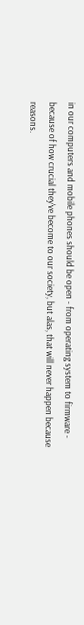in our computers and mobile phones should be open - from operating system to firmware - because of how crucial they've become to our society, but alas, that will never happen because reasons.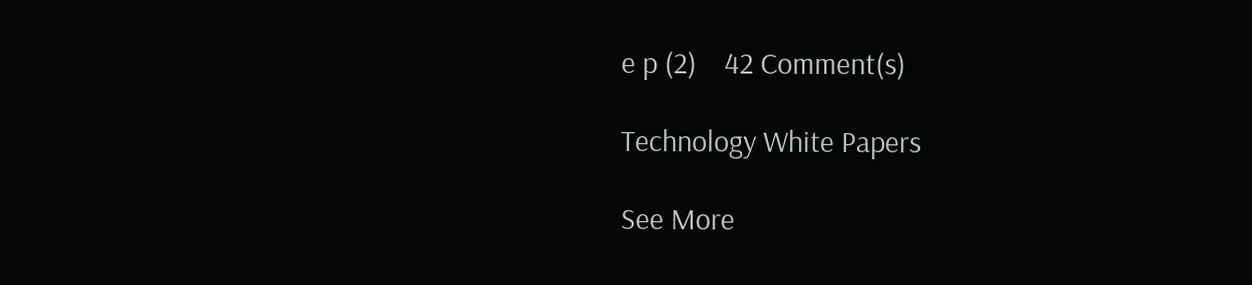e p (2)    42 Comment(s)

Technology White Papers

See More